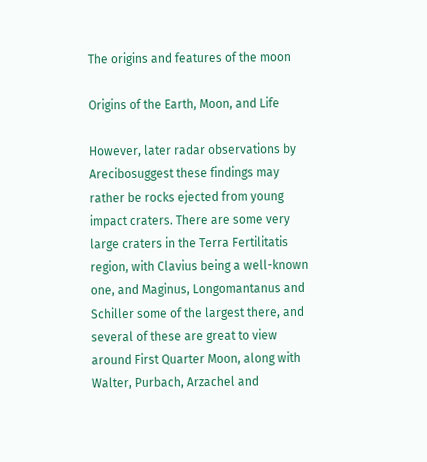The origins and features of the moon

Origins of the Earth, Moon, and Life

However, later radar observations by Arecibosuggest these findings may rather be rocks ejected from young impact craters. There are some very large craters in the Terra Fertilitatis region, with Clavius being a well-known one, and Maginus, Longomantanus and Schiller some of the largest there, and several of these are great to view around First Quarter Moon, along with Walter, Purbach, Arzachel and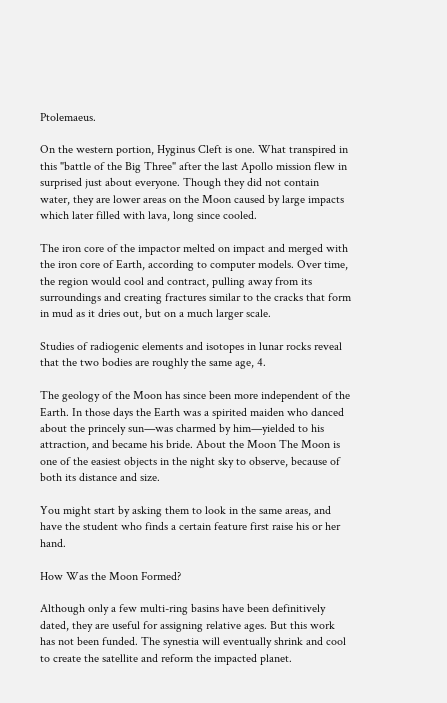Ptolemaeus.

On the western portion, Hyginus Cleft is one. What transpired in this "battle of the Big Three" after the last Apollo mission flew in surprised just about everyone. Though they did not contain water, they are lower areas on the Moon caused by large impacts which later filled with lava, long since cooled.

The iron core of the impactor melted on impact and merged with the iron core of Earth, according to computer models. Over time, the region would cool and contract, pulling away from its surroundings and creating fractures similar to the cracks that form in mud as it dries out, but on a much larger scale.

Studies of radiogenic elements and isotopes in lunar rocks reveal that the two bodies are roughly the same age, 4.

The geology of the Moon has since been more independent of the Earth. In those days the Earth was a spirited maiden who danced about the princely sun—was charmed by him—yielded to his attraction, and became his bride. About the Moon The Moon is one of the easiest objects in the night sky to observe, because of both its distance and size.

You might start by asking them to look in the same areas, and have the student who finds a certain feature first raise his or her hand.

How Was the Moon Formed?

Although only a few multi-ring basins have been definitively dated, they are useful for assigning relative ages. But this work has not been funded. The synestia will eventually shrink and cool to create the satellite and reform the impacted planet.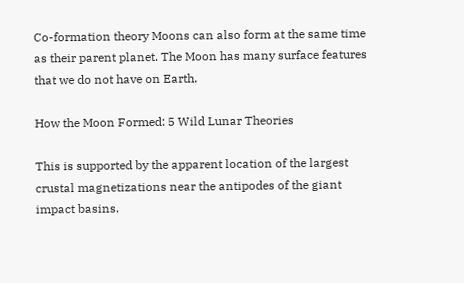Co-formation theory Moons can also form at the same time as their parent planet. The Moon has many surface features that we do not have on Earth.

How the Moon Formed: 5 Wild Lunar Theories

This is supported by the apparent location of the largest crustal magnetizations near the antipodes of the giant impact basins.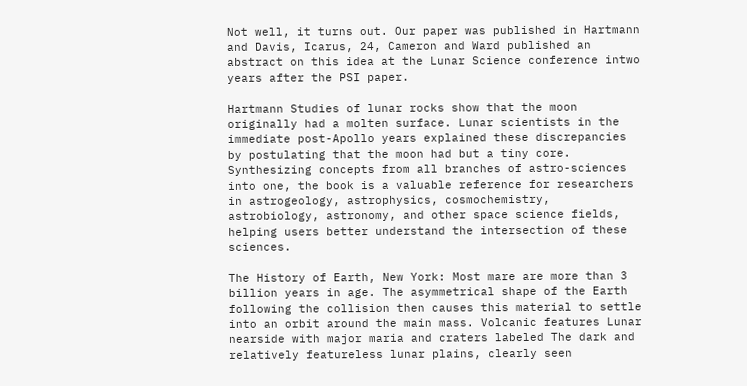Not well, it turns out. Our paper was published in Hartmann and Davis, Icarus, 24, Cameron and Ward published an abstract on this idea at the Lunar Science conference intwo years after the PSI paper.

Hartmann Studies of lunar rocks show that the moon originally had a molten surface. Lunar scientists in the immediate post-Apollo years explained these discrepancies by postulating that the moon had but a tiny core. Synthesizing concepts from all branches of astro-sciences into one, the book is a valuable reference for researchers in astrogeology, astrophysics, cosmochemistry, astrobiology, astronomy, and other space science fields, helping users better understand the intersection of these sciences.

The History of Earth, New York: Most mare are more than 3 billion years in age. The asymmetrical shape of the Earth following the collision then causes this material to settle into an orbit around the main mass. Volcanic features Lunar nearside with major maria and craters labeled The dark and relatively featureless lunar plains, clearly seen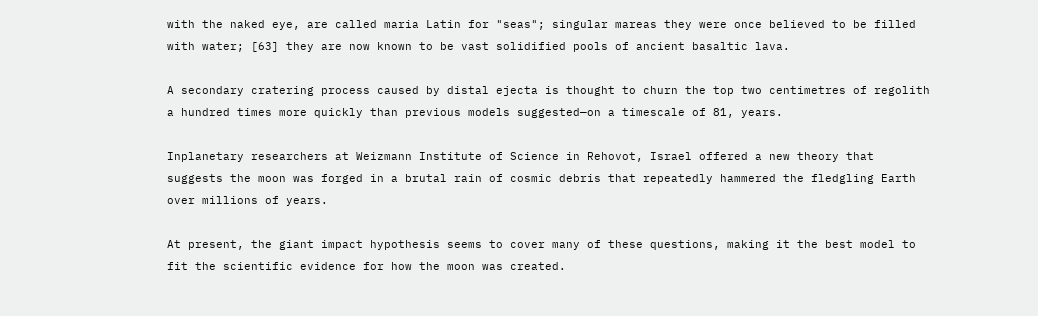with the naked eye, are called maria Latin for "seas"; singular mareas they were once believed to be filled with water; [63] they are now known to be vast solidified pools of ancient basaltic lava.

A secondary cratering process caused by distal ejecta is thought to churn the top two centimetres of regolith a hundred times more quickly than previous models suggested—on a timescale of 81, years.

Inplanetary researchers at Weizmann Institute of Science in Rehovot, Israel offered a new theory that suggests the moon was forged in a brutal rain of cosmic debris that repeatedly hammered the fledgling Earth over millions of years.

At present, the giant impact hypothesis seems to cover many of these questions, making it the best model to fit the scientific evidence for how the moon was created.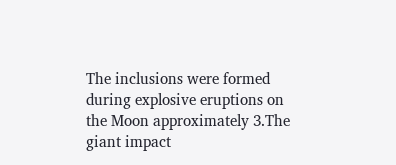The inclusions were formed during explosive eruptions on the Moon approximately 3.The giant impact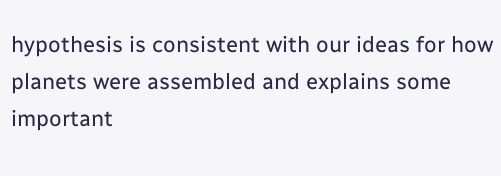hypothesis is consistent with our ideas for how planets were assembled and explains some important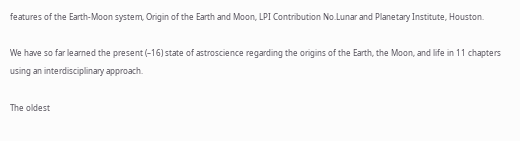features of the Earth-Moon system, Origin of the Earth and Moon, LPI Contribution No.Lunar and Planetary Institute, Houston.

We have so far learned the present (–16) state of astroscience regarding the origins of the Earth, the Moon, and life in 11 chapters using an interdisciplinary approach.

The oldest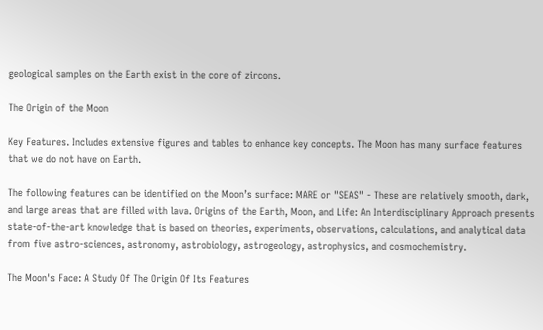geological samples on the Earth exist in the core of zircons.

The Origin of the Moon

Key Features. Includes extensive figures and tables to enhance key concepts. The Moon has many surface features that we do not have on Earth.

The following features can be identified on the Moon’s surface: MARE or "SEAS" - These are relatively smooth, dark, and large areas that are filled with lava. Origins of the Earth, Moon, and Life: An Interdisciplinary Approach presents state-of-the-art knowledge that is based on theories, experiments, observations, calculations, and analytical data from five astro-sciences, astronomy, astrobiology, astrogeology, astrophysics, and cosmochemistry.

The Moon's Face: A Study Of The Origin Of Its Features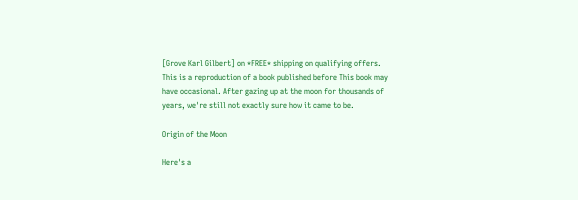[Grove Karl Gilbert] on *FREE* shipping on qualifying offers. This is a reproduction of a book published before This book may have occasional. After gazing up at the moon for thousands of years, we're still not exactly sure how it came to be.

Origin of the Moon

Here's a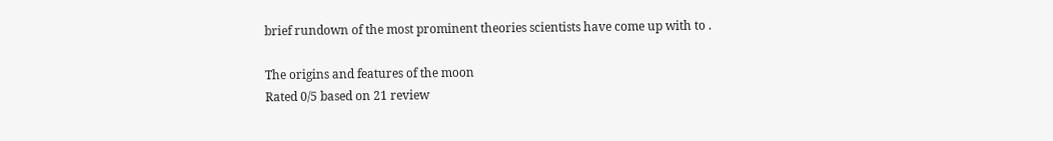brief rundown of the most prominent theories scientists have come up with to .

The origins and features of the moon
Rated 0/5 based on 21 review